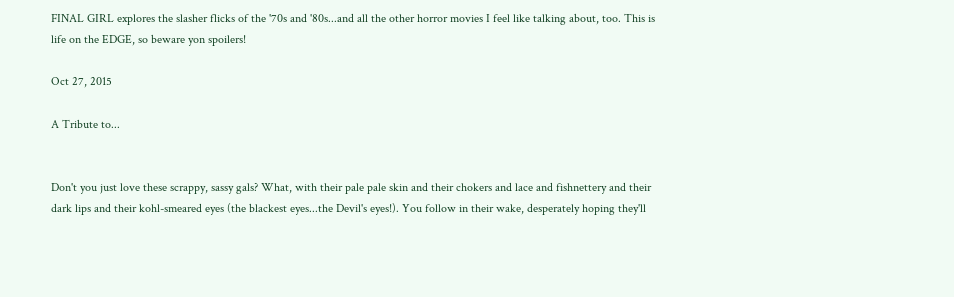FINAL GIRL explores the slasher flicks of the '70s and '80s...and all the other horror movies I feel like talking about, too. This is life on the EDGE, so beware yon spoilers!

Oct 27, 2015

A Tribute to...


Don't you just love these scrappy, sassy gals? What, with their pale pale skin and their chokers and lace and fishnettery and their dark lips and their kohl-smeared eyes (the blackest eyes...the Devil's eyes!). You follow in their wake, desperately hoping they'll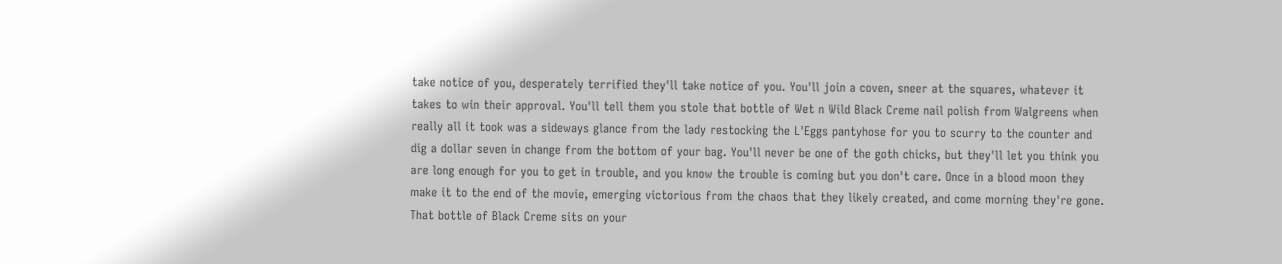take notice of you, desperately terrified they'll take notice of you. You'll join a coven, sneer at the squares, whatever it takes to win their approval. You'll tell them you stole that bottle of Wet n Wild Black Creme nail polish from Walgreens when really all it took was a sideways glance from the lady restocking the L'Eggs pantyhose for you to scurry to the counter and dig a dollar seven in change from the bottom of your bag. You'll never be one of the goth chicks, but they'll let you think you are long enough for you to get in trouble, and you know the trouble is coming but you don't care. Once in a blood moon they make it to the end of the movie, emerging victorious from the chaos that they likely created, and come morning they're gone. That bottle of Black Creme sits on your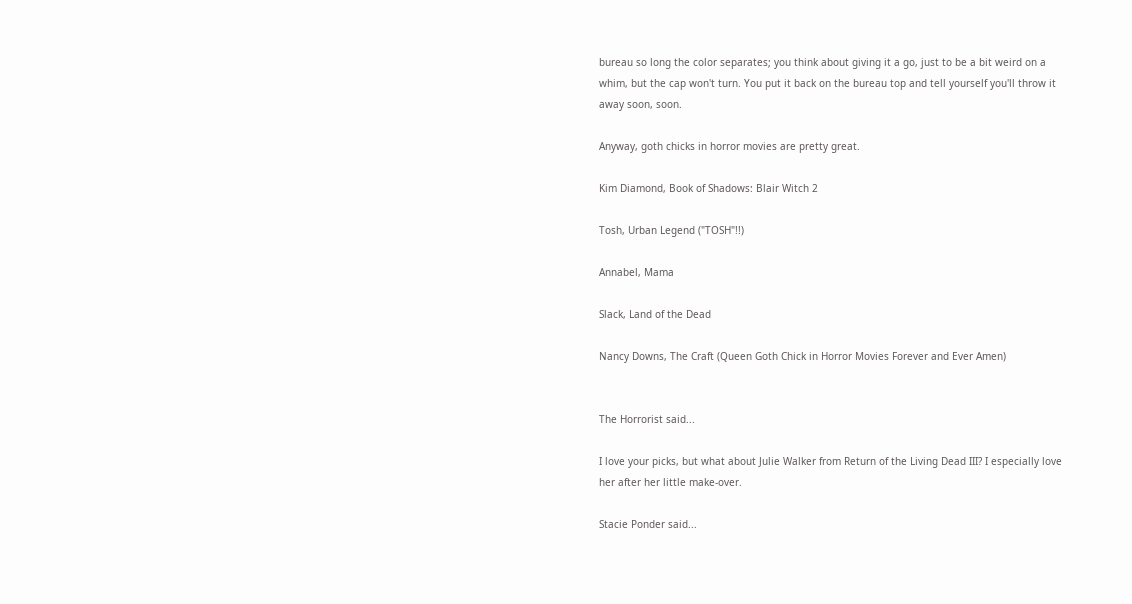bureau so long the color separates; you think about giving it a go, just to be a bit weird on a whim, but the cap won't turn. You put it back on the bureau top and tell yourself you'll throw it away soon, soon.

Anyway, goth chicks in horror movies are pretty great.

Kim Diamond, Book of Shadows: Blair Witch 2

Tosh, Urban Legend ("TOSH"!!)

Annabel, Mama

Slack, Land of the Dead

Nancy Downs, The Craft (Queen Goth Chick in Horror Movies Forever and Ever Amen)


The Horrorist said...

I love your picks, but what about Julie Walker from Return of the Living Dead III? I especially love her after her little make-over.

Stacie Ponder said...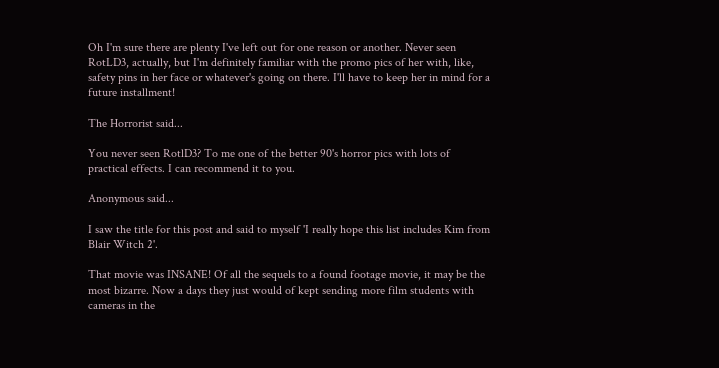Oh I'm sure there are plenty I've left out for one reason or another. Never seen RotLD3, actually, but I'm definitely familiar with the promo pics of her with, like, safety pins in her face or whatever's going on there. I'll have to keep her in mind for a future installment!

The Horrorist said...

You never seen RotlD3? To me one of the better 90's horror pics with lots of practical effects. I can recommend it to you.

Anonymous said...

I saw the title for this post and said to myself 'I really hope this list includes Kim from Blair Witch 2'.

That movie was INSANE! Of all the sequels to a found footage movie, it may be the most bizarre. Now a days they just would of kept sending more film students with cameras in the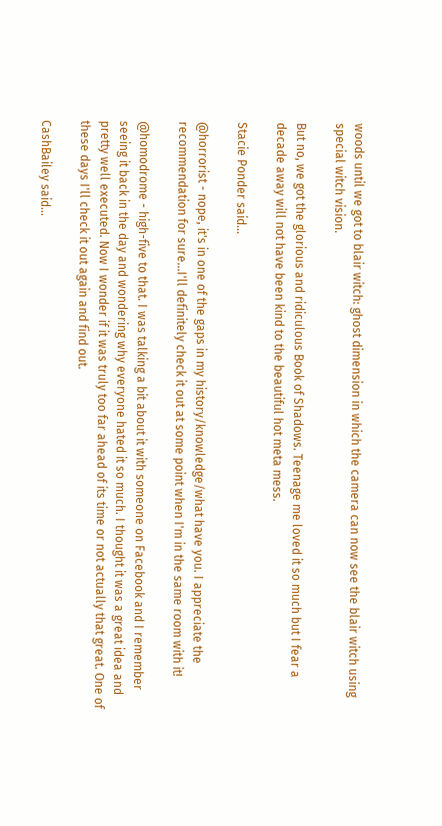woods until we got to blair witch: ghost dimension in which the camera can now see the blair witch using special witch vision.

But no, we got the glorious and ridiculous Book of Shadows. Teenage me loved it so much but I fear a decade away will not have been kind to the beautiful hot meta mess.

Stacie Ponder said...

@horrorist - nope, it's in one of the gaps in my history/knowledge/what have you. I appreciate the recommendation for sure...I'll definitely check it out at some point when I'm in the same room with it!

@homodrome - high-five to that. I was talking a bit about it with someone on Facebook and I remember seeing it back in the day and wondering why everyone hated it so much. I thought it was a great idea and pretty well executed. Now I wonder if it was truly too far ahead of its time or not actually that great. One of these days I'll check it out again and find out.

CashBailey said...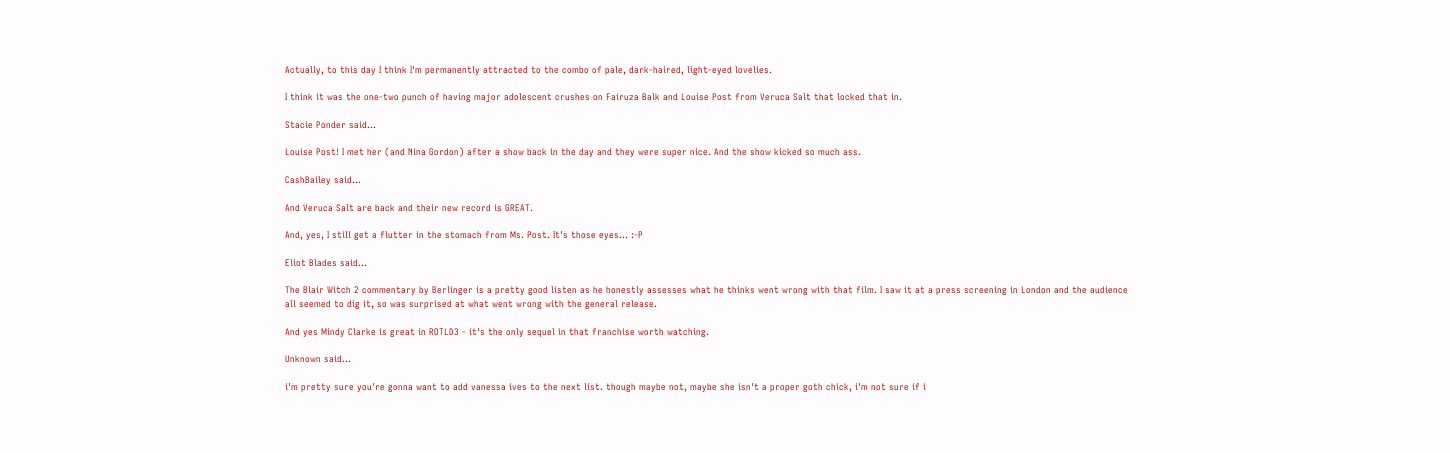Actually, to this day I think I'm permanently attracted to the combo of pale, dark-haired, light-eyed lovelies.

I think it was the one-two punch of having major adolescent crushes on Fairuza Balk and Louise Post from Veruca Salt that locked that in.

Stacie Ponder said...

Louise Post! I met her (and Nina Gordon) after a show back in the day and they were super nice. And the show kicked so much ass.

CashBailey said...

And Veruca Salt are back and their new record is GREAT.

And, yes, I still get a flutter in the stomach from Ms. Post. It's those eyes... :-P

Eliot Blades said...

The Blair Witch 2 commentary by Berlinger is a pretty good listen as he honestly assesses what he thinks went wrong with that film. I saw it at a press screening in London and the audience all seemed to dig it, so was surprised at what went wrong with the general release.

And yes Mindy Clarke is great in ROTLD3 - it's the only sequel in that franchise worth watching.

Unknown said...

i'm pretty sure you're gonna want to add vanessa ives to the next list. though maybe not, maybe she isn't a proper goth chick, i'm not sure if i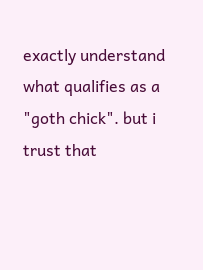exactly understand what qualifies as a "goth chick". but i trust that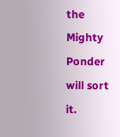the Mighty Ponder will sort it.